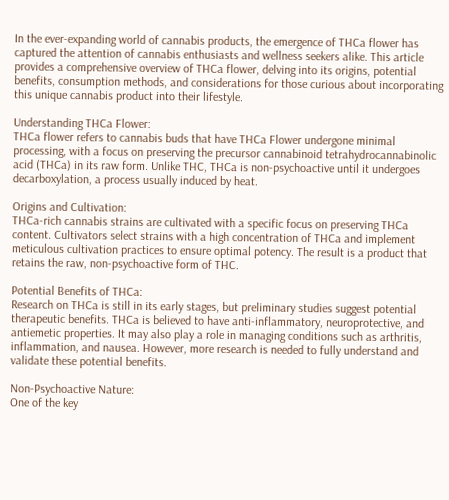In the ever-expanding world of cannabis products, the emergence of THCa flower has captured the attention of cannabis enthusiasts and wellness seekers alike. This article provides a comprehensive overview of THCa flower, delving into its origins, potential benefits, consumption methods, and considerations for those curious about incorporating this unique cannabis product into their lifestyle.

Understanding THCa Flower:
THCa flower refers to cannabis buds that have THCa Flower undergone minimal processing, with a focus on preserving the precursor cannabinoid tetrahydrocannabinolic acid (THCa) in its raw form. Unlike THC, THCa is non-psychoactive until it undergoes decarboxylation, a process usually induced by heat.

Origins and Cultivation:
THCa-rich cannabis strains are cultivated with a specific focus on preserving THCa content. Cultivators select strains with a high concentration of THCa and implement meticulous cultivation practices to ensure optimal potency. The result is a product that retains the raw, non-psychoactive form of THC.

Potential Benefits of THCa:
Research on THCa is still in its early stages, but preliminary studies suggest potential therapeutic benefits. THCa is believed to have anti-inflammatory, neuroprotective, and antiemetic properties. It may also play a role in managing conditions such as arthritis, inflammation, and nausea. However, more research is needed to fully understand and validate these potential benefits.

Non-Psychoactive Nature:
One of the key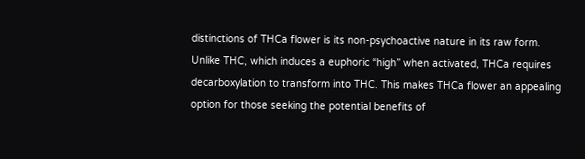distinctions of THCa flower is its non-psychoactive nature in its raw form. Unlike THC, which induces a euphoric “high” when activated, THCa requires decarboxylation to transform into THC. This makes THCa flower an appealing option for those seeking the potential benefits of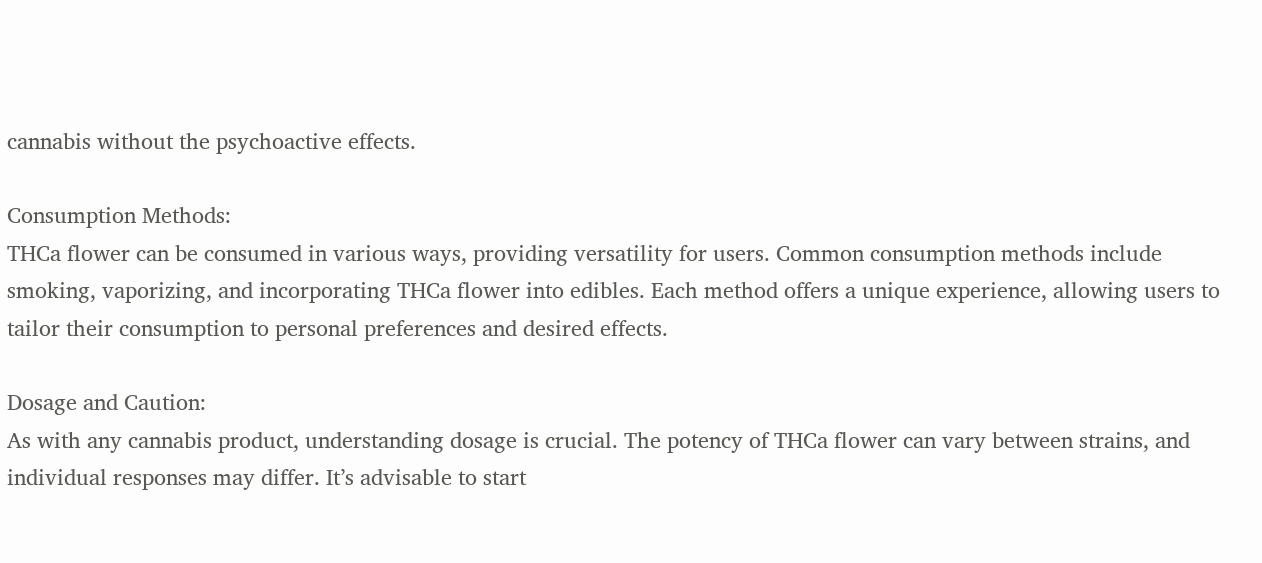cannabis without the psychoactive effects.

Consumption Methods:
THCa flower can be consumed in various ways, providing versatility for users. Common consumption methods include smoking, vaporizing, and incorporating THCa flower into edibles. Each method offers a unique experience, allowing users to tailor their consumption to personal preferences and desired effects.

Dosage and Caution:
As with any cannabis product, understanding dosage is crucial. The potency of THCa flower can vary between strains, and individual responses may differ. It’s advisable to start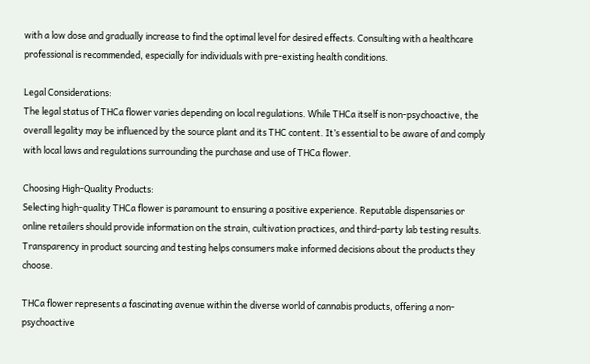with a low dose and gradually increase to find the optimal level for desired effects. Consulting with a healthcare professional is recommended, especially for individuals with pre-existing health conditions.

Legal Considerations:
The legal status of THCa flower varies depending on local regulations. While THCa itself is non-psychoactive, the overall legality may be influenced by the source plant and its THC content. It’s essential to be aware of and comply with local laws and regulations surrounding the purchase and use of THCa flower.

Choosing High-Quality Products:
Selecting high-quality THCa flower is paramount to ensuring a positive experience. Reputable dispensaries or online retailers should provide information on the strain, cultivation practices, and third-party lab testing results. Transparency in product sourcing and testing helps consumers make informed decisions about the products they choose.

THCa flower represents a fascinating avenue within the diverse world of cannabis products, offering a non-psychoactive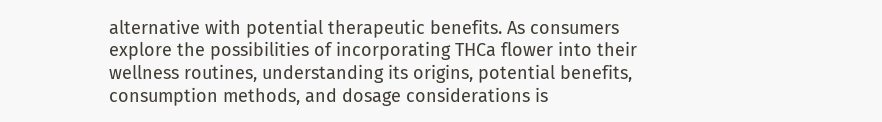alternative with potential therapeutic benefits. As consumers explore the possibilities of incorporating THCa flower into their wellness routines, understanding its origins, potential benefits, consumption methods, and dosage considerations is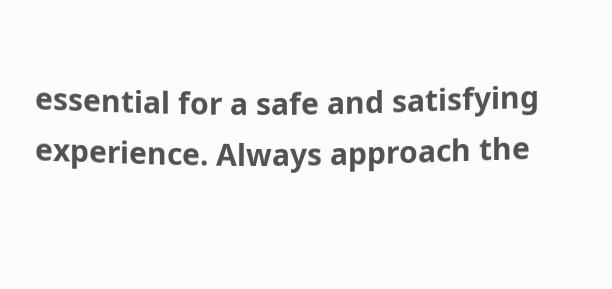essential for a safe and satisfying experience. Always approach the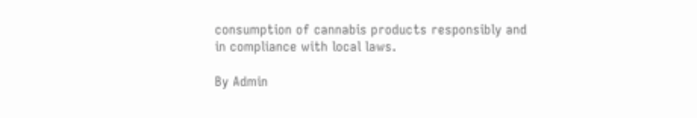consumption of cannabis products responsibly and in compliance with local laws.

By Admin